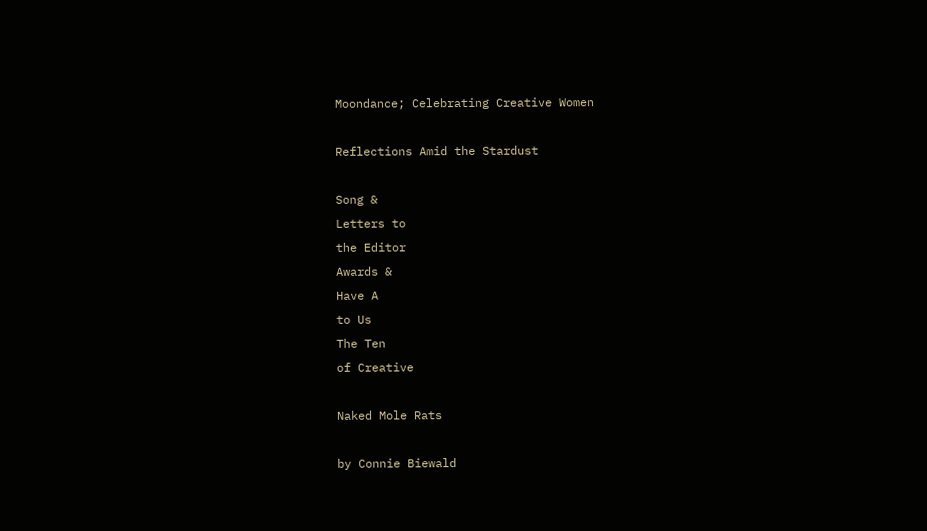Moondance; Celebrating Creative Women

Reflections Amid the Stardust

Song &
Letters to
the Editor
Awards &
Have A
to Us
The Ten
of Creative

Naked Mole Rats

by Connie Biewald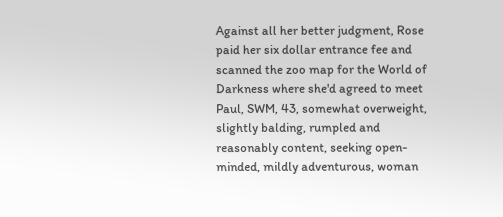Against all her better judgment, Rose paid her six dollar entrance fee and scanned the zoo map for the World of Darkness where she'd agreed to meet Paul, SWM, 43, somewhat overweight, slightly balding, rumpled and reasonably content, seeking open-minded, mildly adventurous, woman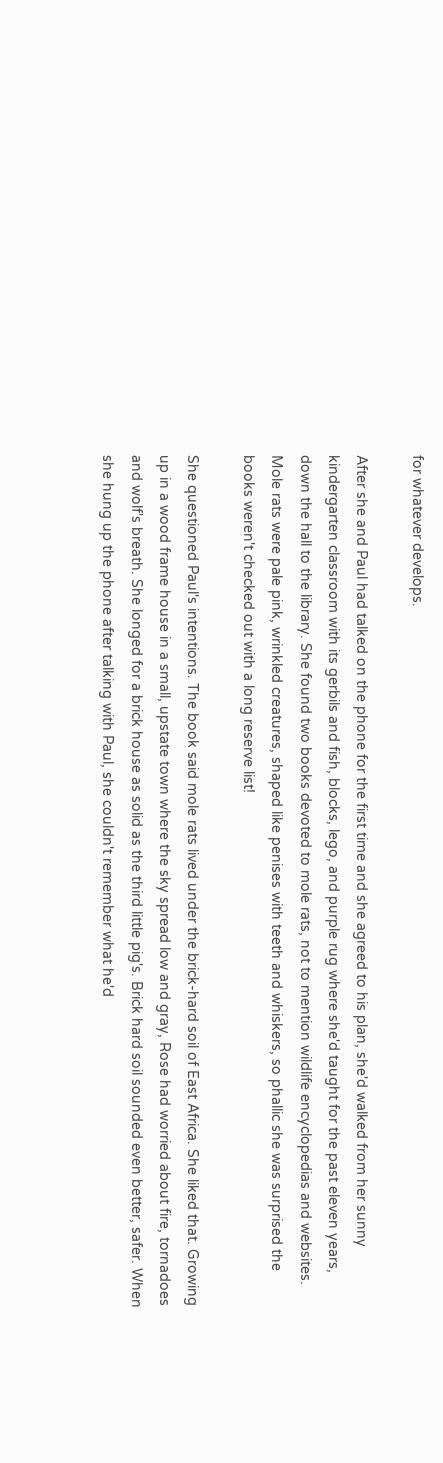for whatever develops.

After she and Paul had talked on the phone for the first time and she agreed to his plan, she'd walked from her sunny kindergarten classroom with its gerbils and fish, blocks, lego, and purple rug where she'd taught for the past eleven years, down the hall to the library. She found two books devoted to mole rats, not to mention wildlife encyclopedias and websites. Mole rats were pale pink, wrinkled creatures, shaped like penises with teeth and whiskers, so phallic she was surprised the books weren't checked out with a long reserve list!

She questioned Paul's intentions. The book said mole rats lived under the brick-hard soil of East Africa. She liked that. Growing up in a wood frame house in a small, upstate town where the sky spread low and gray, Rose had worried about fire, tornadoes and wolf's breath. She longed for a brick house as solid as the third little pig's. Brick hard soil sounded even better, safer. When she hung up the phone after talking with Paul, she couldn't remember what he'd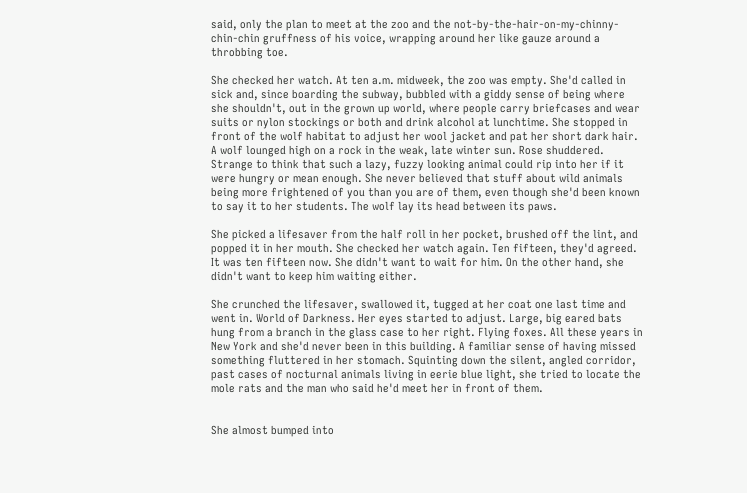said, only the plan to meet at the zoo and the not-by-the-hair-on-my-chinny-chin-chin gruffness of his voice, wrapping around her like gauze around a throbbing toe.

She checked her watch. At ten a.m. midweek, the zoo was empty. She'd called in sick and, since boarding the subway, bubbled with a giddy sense of being where she shouldn't, out in the grown up world, where people carry briefcases and wear suits or nylon stockings or both and drink alcohol at lunchtime. She stopped in front of the wolf habitat to adjust her wool jacket and pat her short dark hair. A wolf lounged high on a rock in the weak, late winter sun. Rose shuddered. Strange to think that such a lazy, fuzzy looking animal could rip into her if it were hungry or mean enough. She never believed that stuff about wild animals being more frightened of you than you are of them, even though she'd been known to say it to her students. The wolf lay its head between its paws.

She picked a lifesaver from the half roll in her pocket, brushed off the lint, and popped it in her mouth. She checked her watch again. Ten fifteen, they'd agreed. It was ten fifteen now. She didn't want to wait for him. On the other hand, she didn't want to keep him waiting either.

She crunched the lifesaver, swallowed it, tugged at her coat one last time and went in. World of Darkness. Her eyes started to adjust. Large, big eared bats hung from a branch in the glass case to her right. Flying foxes. All these years in New York and she'd never been in this building. A familiar sense of having missed something fluttered in her stomach. Squinting down the silent, angled corridor, past cases of nocturnal animals living in eerie blue light, she tried to locate the mole rats and the man who said he'd meet her in front of them.


She almost bumped into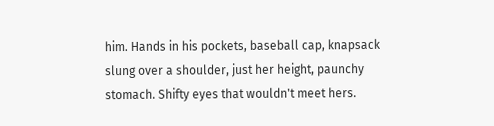him. Hands in his pockets, baseball cap, knapsack slung over a shoulder, just her height, paunchy stomach. Shifty eyes that wouldn't meet hers.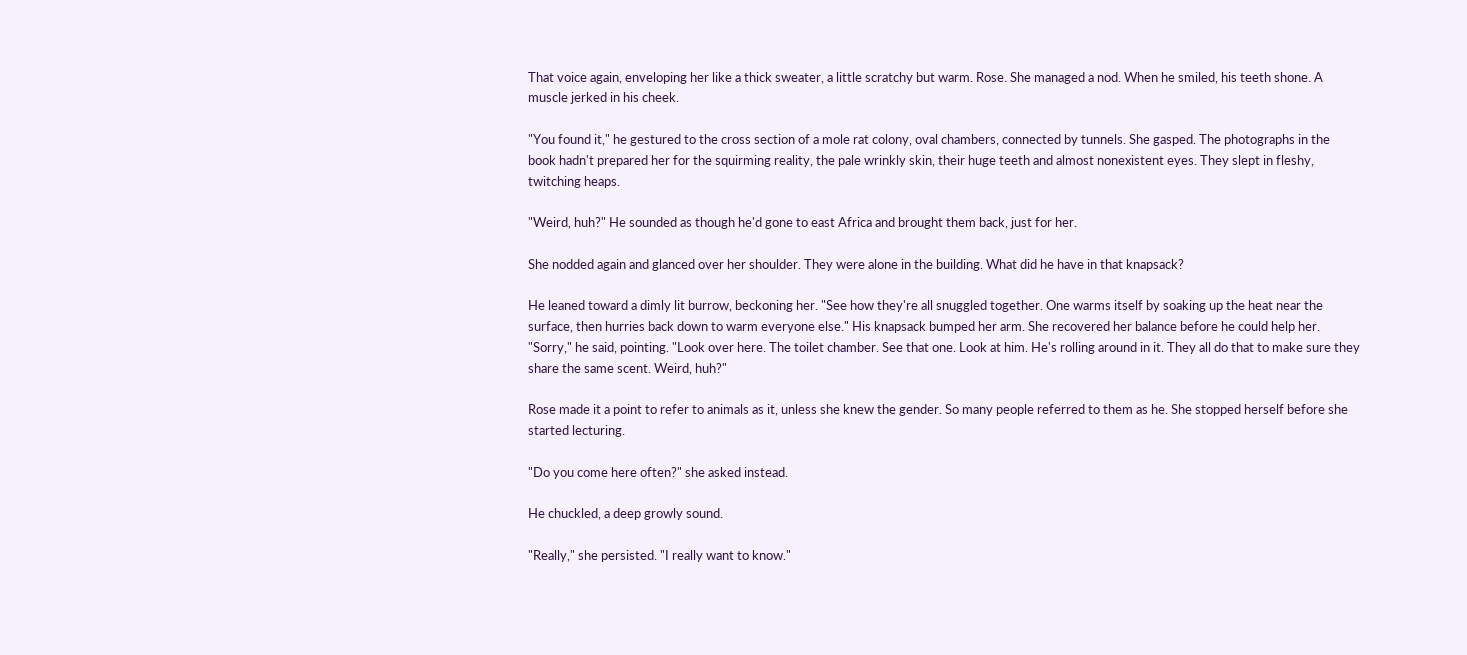That voice again, enveloping her like a thick sweater, a little scratchy but warm. Rose. She managed a nod. When he smiled, his teeth shone. A muscle jerked in his cheek.

"You found it," he gestured to the cross section of a mole rat colony, oval chambers, connected by tunnels. She gasped. The photographs in the book hadn't prepared her for the squirming reality, the pale wrinkly skin, their huge teeth and almost nonexistent eyes. They slept in fleshy, twitching heaps.

"Weird, huh?" He sounded as though he'd gone to east Africa and brought them back, just for her.

She nodded again and glanced over her shoulder. They were alone in the building. What did he have in that knapsack?

He leaned toward a dimly lit burrow, beckoning her. "See how they're all snuggled together. One warms itself by soaking up the heat near the surface, then hurries back down to warm everyone else." His knapsack bumped her arm. She recovered her balance before he could help her. "Sorry," he said, pointing. "Look over here. The toilet chamber. See that one. Look at him. He's rolling around in it. They all do that to make sure they share the same scent. Weird, huh?"

Rose made it a point to refer to animals as it, unless she knew the gender. So many people referred to them as he. She stopped herself before she started lecturing.

"Do you come here often?" she asked instead.

He chuckled, a deep growly sound.

"Really," she persisted. "I really want to know."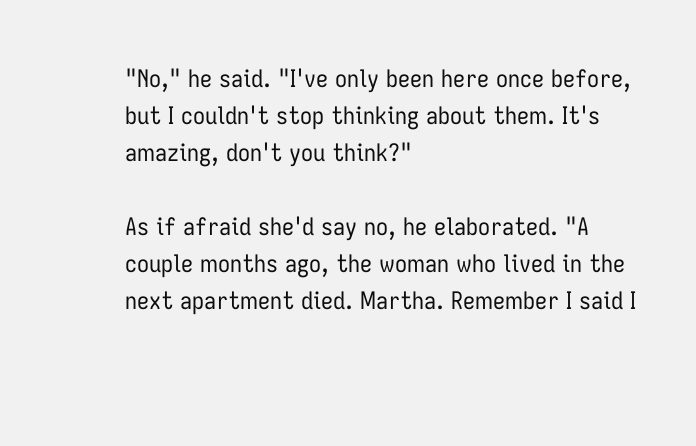"No," he said. "I've only been here once before, but I couldn't stop thinking about them. It's amazing, don't you think?"

As if afraid she'd say no, he elaborated. "A couple months ago, the woman who lived in the next apartment died. Martha. Remember I said I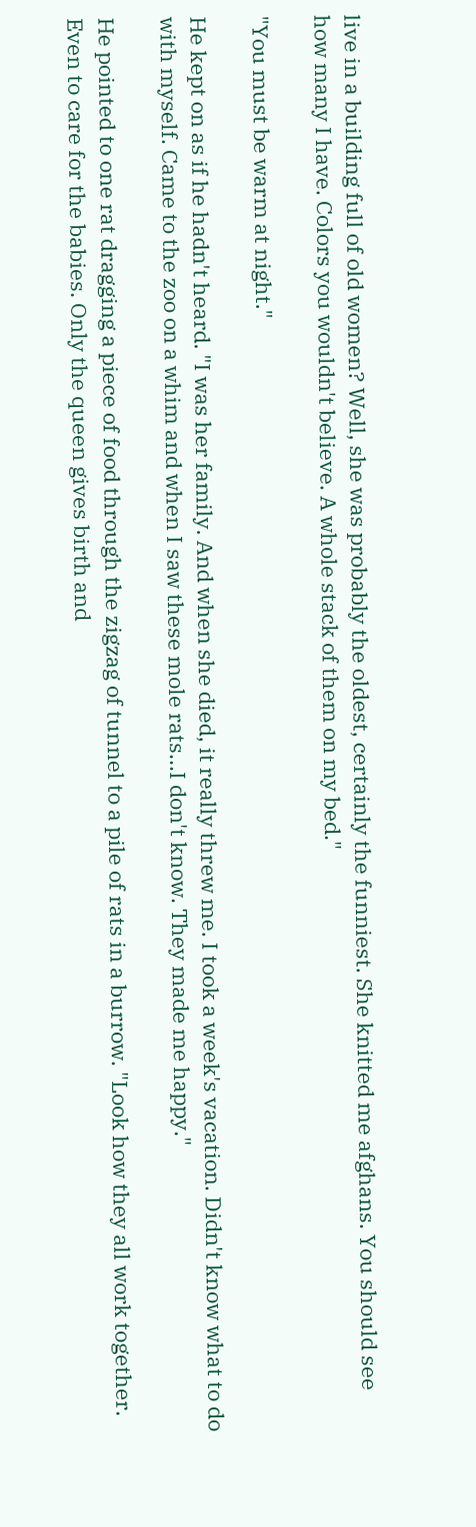live in a building full of old women? Well, she was probably the oldest, certainly the funniest. She knitted me afghans. You should see how many I have. Colors you wouldn't believe. A whole stack of them on my bed."

"You must be warm at night."

He kept on as if he hadn't heard. "I was her family. And when she died, it really threw me. I took a week's vacation. Didn't know what to do with myself. Came to the zoo on a whim and when I saw these mole rats...I don't know. They made me happy."

He pointed to one rat dragging a piece of food through the zigzag of tunnel to a pile of rats in a burrow. "Look how they all work together. Even to care for the babies. Only the queen gives birth and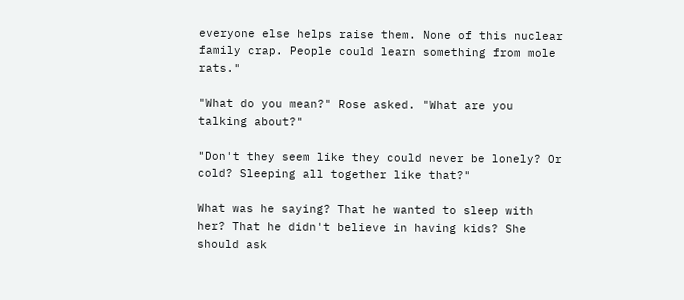everyone else helps raise them. None of this nuclear family crap. People could learn something from mole rats."

"What do you mean?" Rose asked. "What are you talking about?"

"Don't they seem like they could never be lonely? Or cold? Sleeping all together like that?"

What was he saying? That he wanted to sleep with her? That he didn't believe in having kids? She should ask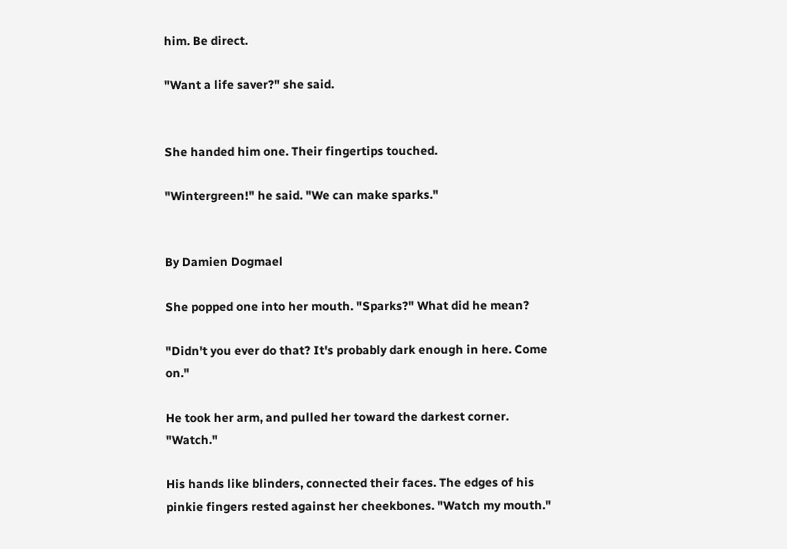him. Be direct.

"Want a life saver?" she said.


She handed him one. Their fingertips touched.

"Wintergreen!" he said. "We can make sparks."


By Damien Dogmael

She popped one into her mouth. "Sparks?" What did he mean?

"Didn't you ever do that? It's probably dark enough in here. Come on."

He took her arm, and pulled her toward the darkest corner. "Watch."

His hands like blinders, connected their faces. The edges of his pinkie fingers rested against her cheekbones. "Watch my mouth."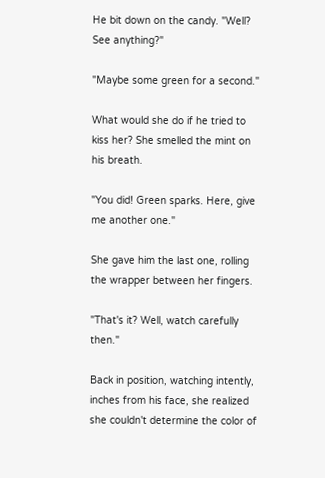He bit down on the candy. "Well? See anything?"

"Maybe some green for a second."

What would she do if he tried to kiss her? She smelled the mint on his breath.

"You did! Green sparks. Here, give me another one."

She gave him the last one, rolling the wrapper between her fingers.

"That's it? Well, watch carefully then."

Back in position, watching intently, inches from his face, she realized she couldn't determine the color of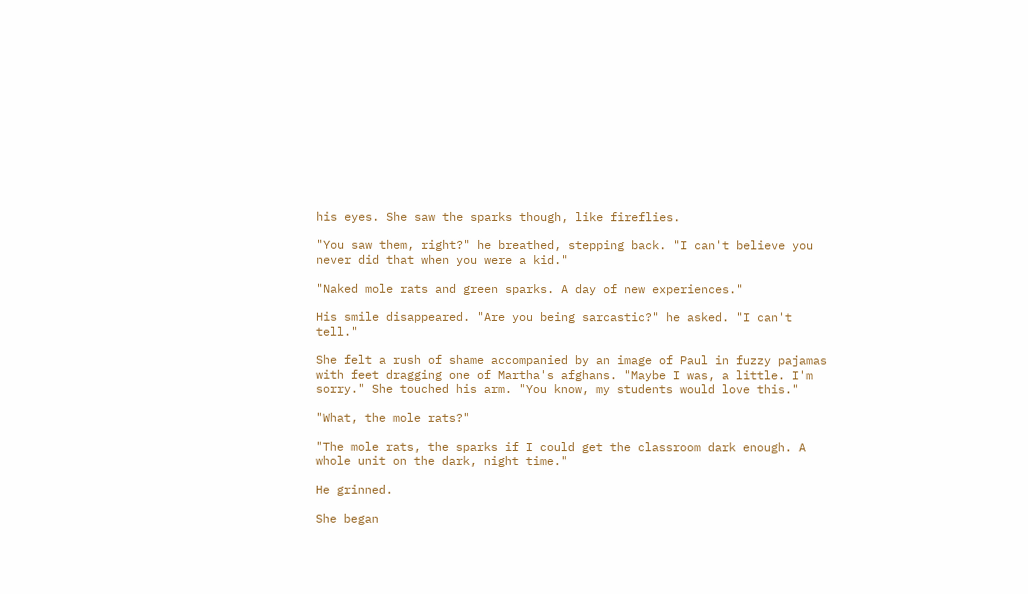his eyes. She saw the sparks though, like fireflies.

"You saw them, right?" he breathed, stepping back. "I can't believe you never did that when you were a kid."

"Naked mole rats and green sparks. A day of new experiences."

His smile disappeared. "Are you being sarcastic?" he asked. "I can't tell."

She felt a rush of shame accompanied by an image of Paul in fuzzy pajamas with feet dragging one of Martha's afghans. "Maybe I was, a little. I'm sorry." She touched his arm. "You know, my students would love this."

"What, the mole rats?"

"The mole rats, the sparks if I could get the classroom dark enough. A whole unit on the dark, night time."

He grinned.

She began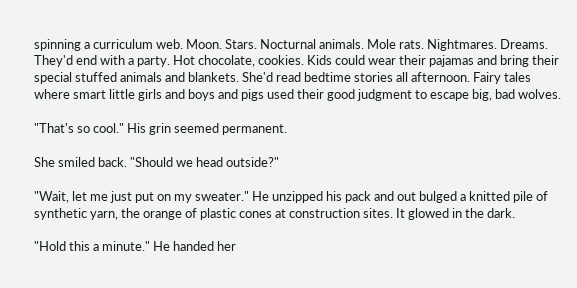spinning a curriculum web. Moon. Stars. Nocturnal animals. Mole rats. Nightmares. Dreams. They'd end with a party. Hot chocolate, cookies. Kids could wear their pajamas and bring their special stuffed animals and blankets. She'd read bedtime stories all afternoon. Fairy tales where smart little girls and boys and pigs used their good judgment to escape big, bad wolves.

"That's so cool." His grin seemed permanent.

She smiled back. "Should we head outside?"

"Wait, let me just put on my sweater." He unzipped his pack and out bulged a knitted pile of synthetic yarn, the orange of plastic cones at construction sites. It glowed in the dark.

"Hold this a minute." He handed her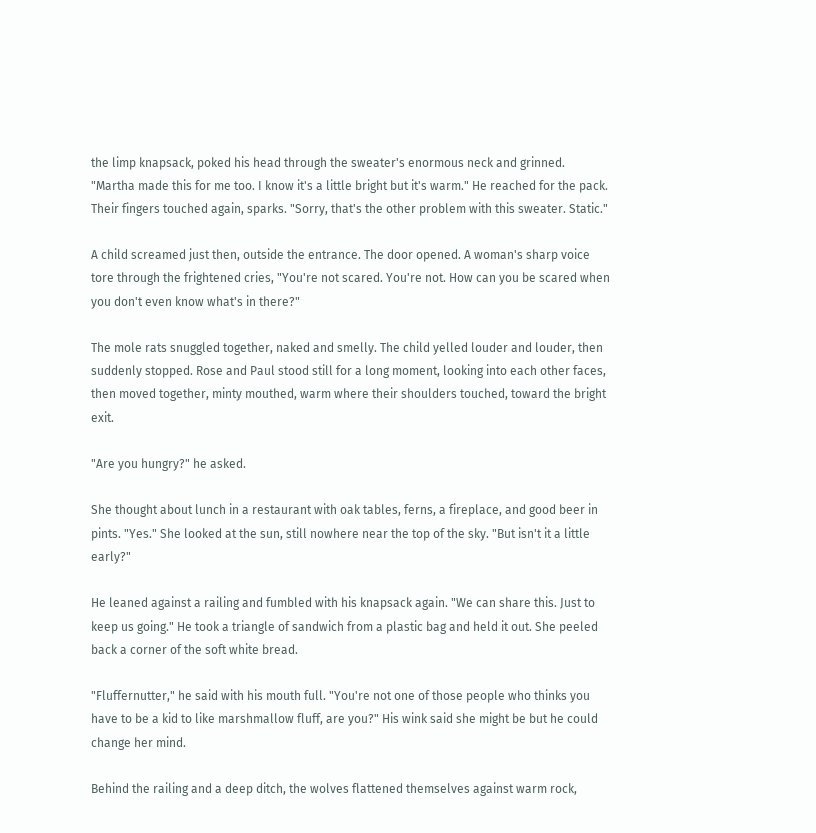the limp knapsack, poked his head through the sweater's enormous neck and grinned. "Martha made this for me too. I know it's a little bright but it's warm." He reached for the pack. Their fingers touched again, sparks. "Sorry, that's the other problem with this sweater. Static."

A child screamed just then, outside the entrance. The door opened. A woman's sharp voice tore through the frightened cries, "You're not scared. You're not. How can you be scared when you don't even know what's in there?"

The mole rats snuggled together, naked and smelly. The child yelled louder and louder, then suddenly stopped. Rose and Paul stood still for a long moment, looking into each other faces, then moved together, minty mouthed, warm where their shoulders touched, toward the bright exit.

"Are you hungry?" he asked.

She thought about lunch in a restaurant with oak tables, ferns, a fireplace, and good beer in pints. "Yes." She looked at the sun, still nowhere near the top of the sky. "But isn't it a little early?"

He leaned against a railing and fumbled with his knapsack again. "We can share this. Just to keep us going." He took a triangle of sandwich from a plastic bag and held it out. She peeled back a corner of the soft white bread.

"Fluffernutter," he said with his mouth full. "You're not one of those people who thinks you have to be a kid to like marshmallow fluff, are you?" His wink said she might be but he could change her mind.

Behind the railing and a deep ditch, the wolves flattened themselves against warm rock,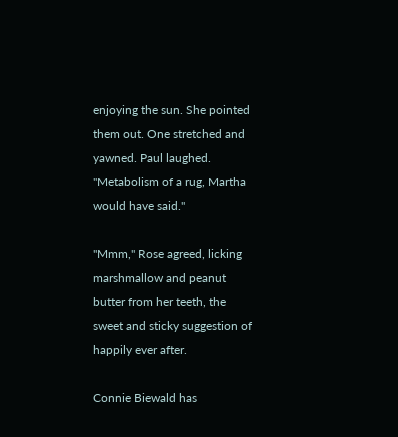enjoying the sun. She pointed them out. One stretched and yawned. Paul laughed. "Metabolism of a rug, Martha would have said."

"Mmm," Rose agreed, licking marshmallow and peanut butter from her teeth, the sweet and sticky suggestion of happily ever after.

Connie Biewald has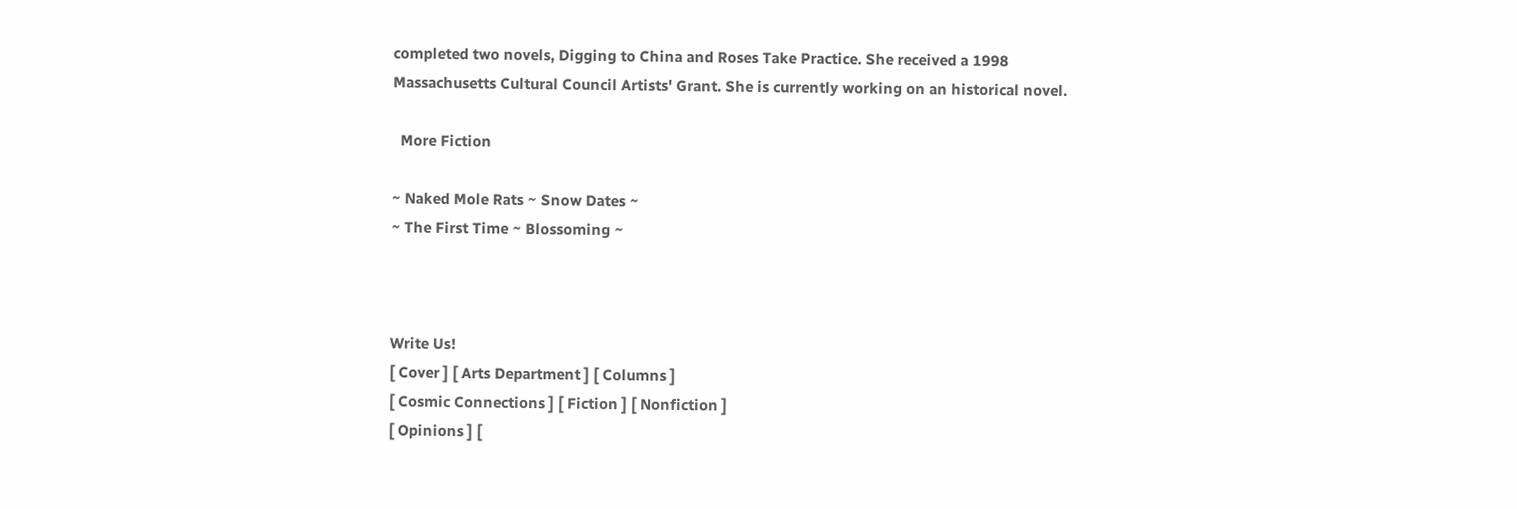completed two novels, Digging to China and Roses Take Practice. She received a 1998 Massachusetts Cultural Council Artists' Grant. She is currently working on an historical novel.

  More Fiction

~ Naked Mole Rats ~ Snow Dates ~
~ The First Time ~ Blossoming ~



Write Us!
[ Cover ] [ Arts Department ] [ Columns ]
[ Cosmic Connections ] [ Fiction ] [ Nonfiction ]
[ Opinions ] [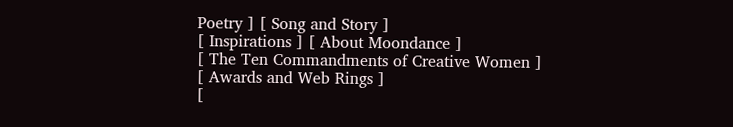Poetry ] [ Song and Story ]
[ Inspirations ] [ About Moondance ]
[ The Ten Commandments of Creative Women ]
[ Awards and Web Rings ]
[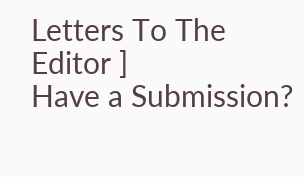Letters To The Editor ]
Have a Submission?